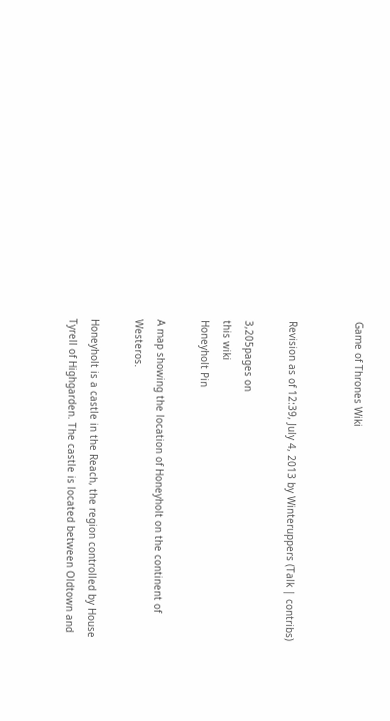Game of Thrones Wiki


Revision as of 12:39, July 4, 2013 by Winteruppers (Talk | contribs)

3,205pages on
this wiki
Honeyholt Pin

A map showing the location of Honeyholt on the continent of Westeros.

Honeyholt is a castle in the Reach, the region controlled by House Tyrell of Highgarden. The castle is located between Oldtown and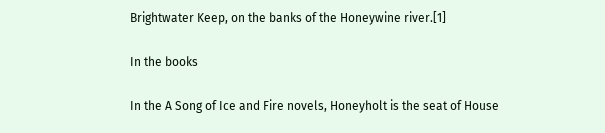Brightwater Keep, on the banks of the Honeywine river.[1]

In the books

In the A Song of Ice and Fire novels, Honeyholt is the seat of House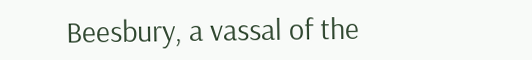Beesbury, a vassal of the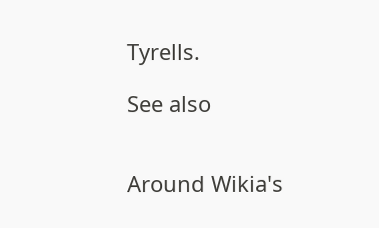Tyrells.

See also


Around Wikia's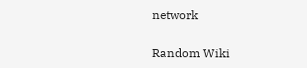network

Random Wiki